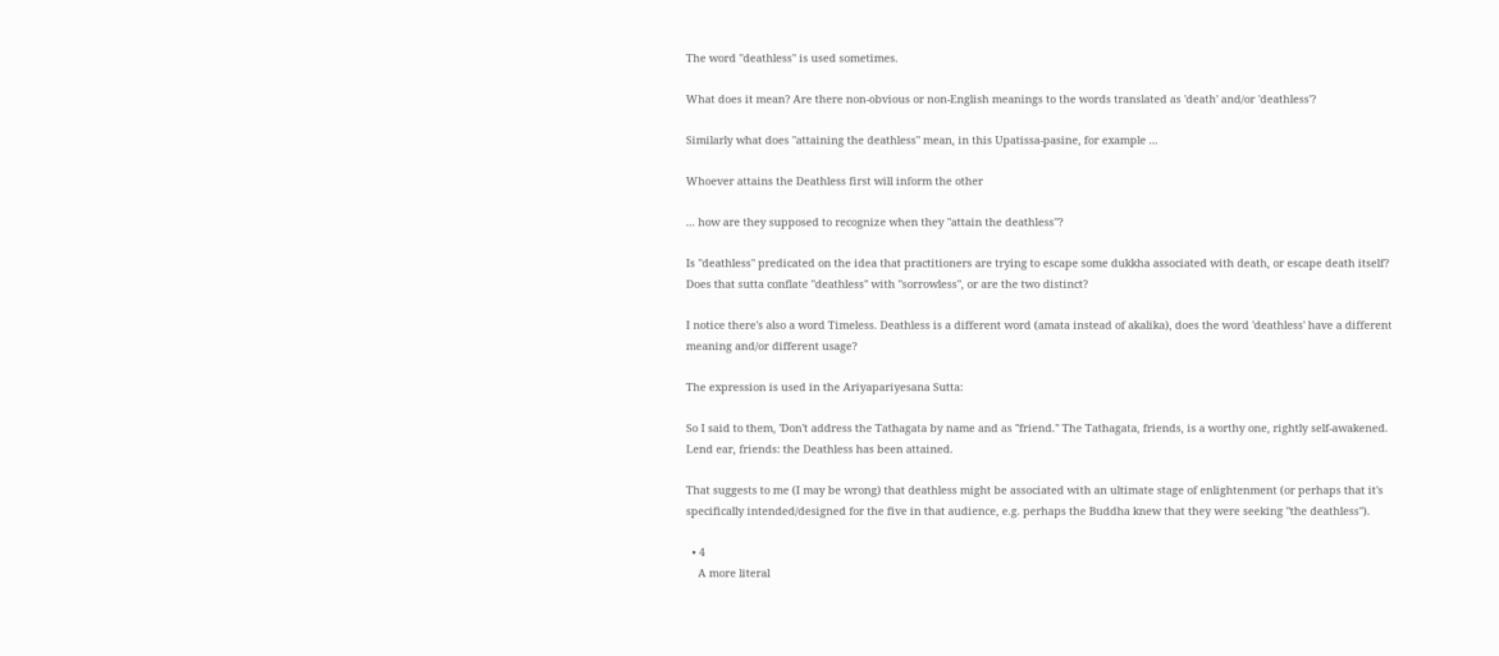The word "deathless" is used sometimes.

What does it mean? Are there non-obvious or non-English meanings to the words translated as 'death' and/or 'deathless'?

Similarly what does "attaining the deathless" mean, in this Upatissa-pasine, for example ...

Whoever attains the Deathless first will inform the other

... how are they supposed to recognize when they "attain the deathless"?

Is "deathless" predicated on the idea that practitioners are trying to escape some dukkha associated with death, or escape death itself? Does that sutta conflate "deathless" with "sorrowless", or are the two distinct?

I notice there's also a word Timeless. Deathless is a different word (amata instead of akalika), does the word 'deathless' have a different meaning and/or different usage?

The expression is used in the Ariyapariyesana Sutta:

So I said to them, 'Don't address the Tathagata by name and as "friend." The Tathagata, friends, is a worthy one, rightly self-awakened. Lend ear, friends: the Deathless has been attained.

That suggests to me (I may be wrong) that deathless might be associated with an ultimate stage of enlightenment (or perhaps that it's specifically intended/designed for the five in that audience, e.g. perhaps the Buddha knew that they were seeking "the deathless").

  • 4
    A more literal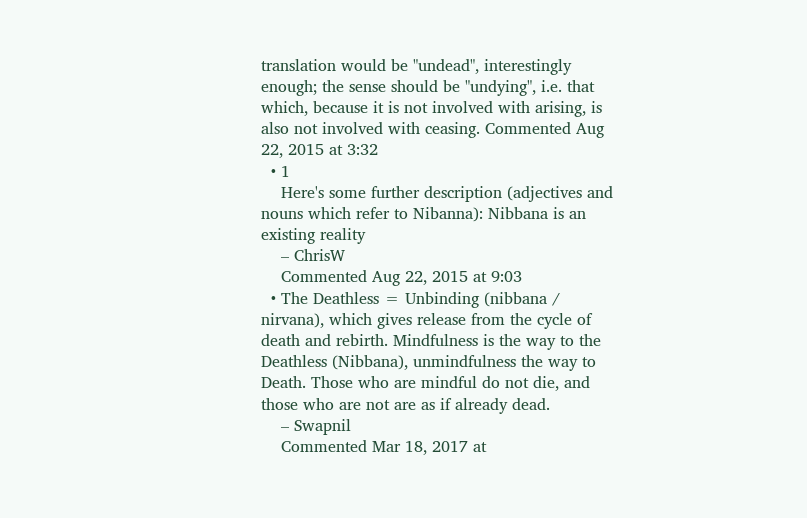translation would be "undead", interestingly enough; the sense should be "undying", i.e. that which, because it is not involved with arising, is also not involved with ceasing. Commented Aug 22, 2015 at 3:32
  • 1
    Here's some further description (adjectives and nouns which refer to Nibanna): Nibbana is an existing reality
    – ChrisW
    Commented Aug 22, 2015 at 9:03
  • The Deathless = Unbinding (nibbana / nirvana), which gives release from the cycle of death and rebirth. Mindfulness is the way to the Deathless (Nibbana), unmindfulness the way to Death. Those who are mindful do not die, and those who are not are as if already dead.
    – Swapnil
    Commented Mar 18, 2017 at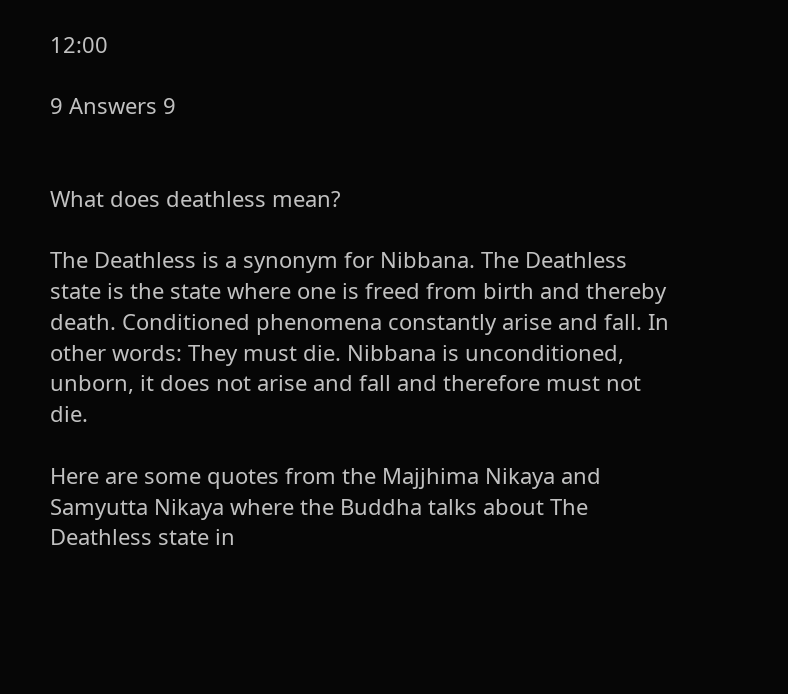12:00

9 Answers 9


What does deathless mean?

The Deathless is a synonym for Nibbana. The Deathless state is the state where one is freed from birth and thereby death. Conditioned phenomena constantly arise and fall. In other words: They must die. Nibbana is unconditioned, unborn, it does not arise and fall and therefore must not die.

Here are some quotes from the Majjhima Nikaya and Samyutta Nikaya where the Buddha talks about The Deathless state in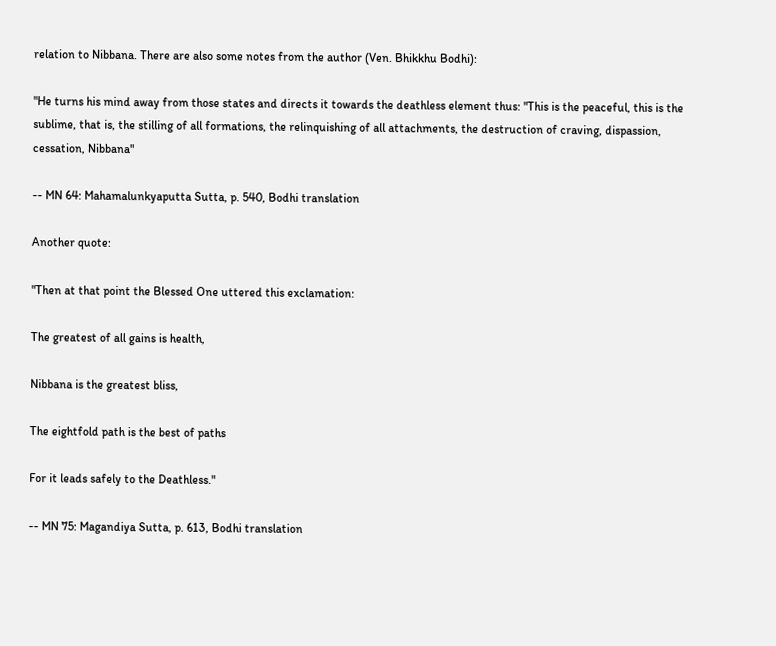relation to Nibbana. There are also some notes from the author (Ven. Bhikkhu Bodhi):

"He turns his mind away from those states and directs it towards the deathless element thus: "This is the peaceful, this is the sublime, that is, the stilling of all formations, the relinquishing of all attachments, the destruction of craving, dispassion, cessation, Nibbana"

-- MN 64: Mahamalunkyaputta Sutta, p. 540, Bodhi translation

Another quote:

"Then at that point the Blessed One uttered this exclamation:

The greatest of all gains is health,

Nibbana is the greatest bliss,

The eightfold path is the best of paths

For it leads safely to the Deathless."

-- MN 75: Magandiya Sutta, p. 613, Bodhi translation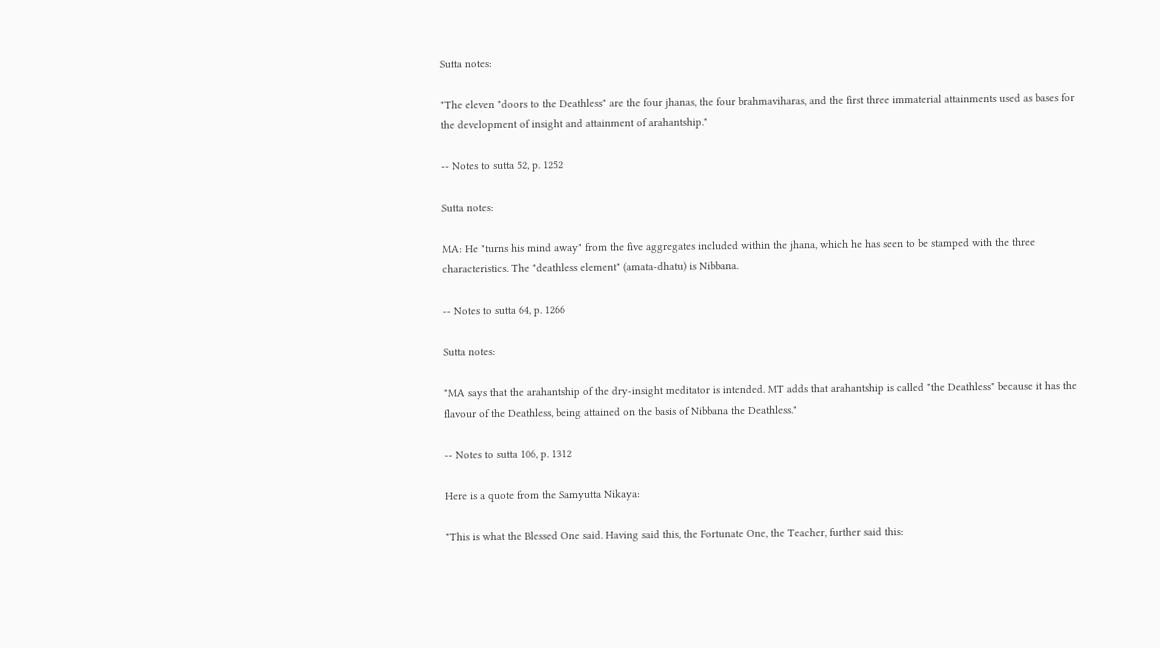Sutta notes:

"The eleven "doors to the Deathless" are the four jhanas, the four brahmaviharas, and the first three immaterial attainments used as bases for the development of insight and attainment of arahantship."

-- Notes to sutta 52, p. 1252

Sutta notes:

MA: He "turns his mind away" from the five aggregates included within the jhana, which he has seen to be stamped with the three characteristics. The "deathless element" (amata-dhatu) is Nibbana.

-- Notes to sutta 64, p. 1266

Sutta notes:

"MA says that the arahantship of the dry-insight meditator is intended. MT adds that arahantship is called "the Deathless" because it has the flavour of the Deathless, being attained on the basis of Nibbana the Deathless."

-- Notes to sutta 106, p. 1312

Here is a quote from the Samyutta Nikaya:

"This is what the Blessed One said. Having said this, the Fortunate One, the Teacher, further said this: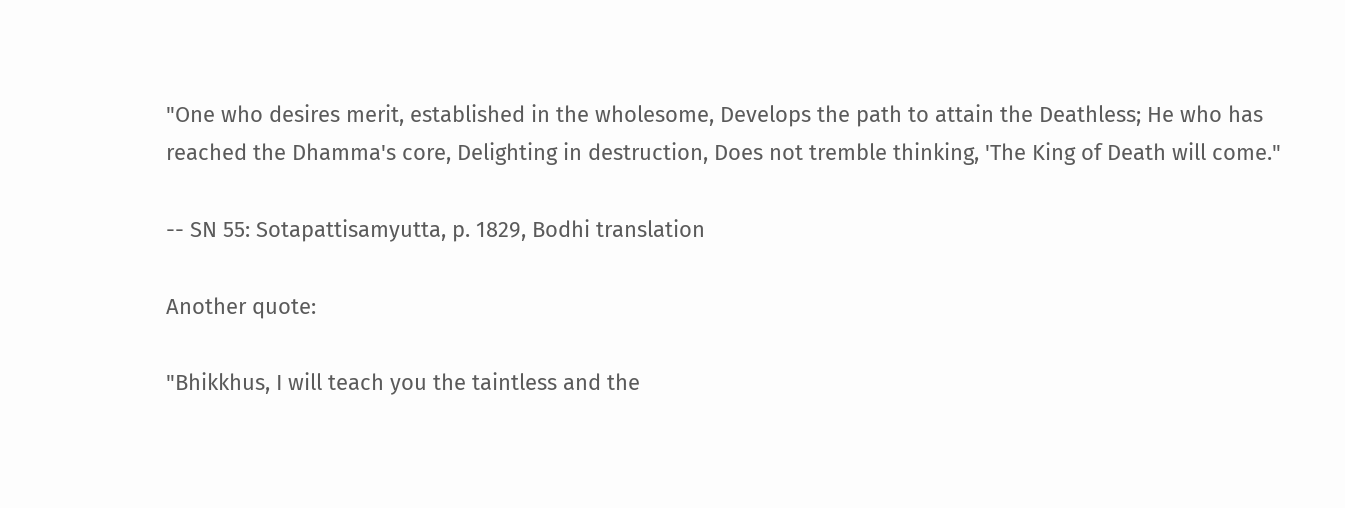"One who desires merit, established in the wholesome, Develops the path to attain the Deathless; He who has reached the Dhamma's core, Delighting in destruction, Does not tremble thinking, 'The King of Death will come."

-- SN 55: Sotapattisamyutta, p. 1829, Bodhi translation

Another quote:

"Bhikkhus, I will teach you the taintless and the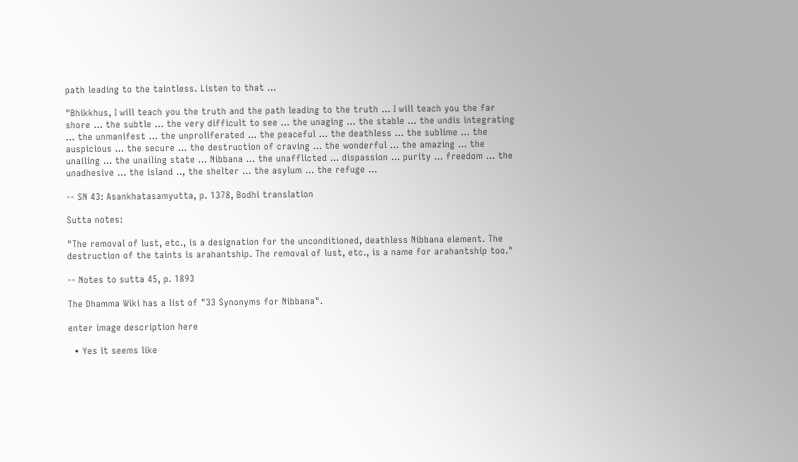path leading to the taintless. Listen to that ...

"Bhikkhus, I will teach you the truth and the path leading to the truth ... I will teach you the far shore ... the subtle ... the very difficult to see ... the unaging ... the stable ... the undis integrating ... the unmanifest ... the unproliferated ... the peaceful ... the deathless ... the sublime ... the auspicious ... the secure ... the destruction of craving ... the wonderful ... the amazing ... the unailing ... the unailing state ... Nibbana ... the unafflicted ... dispassion ... purity ... freedom ... the unadhesive ... the island .., the shelter ... the asylum ... the refuge ...

-- SN 43: Asankhatasamyutta, p. 1378, Bodhi translation

Sutta notes:

"The removal of lust, etc., is a designation for the unconditioned, deathless Nibbana element. The destruction of the taints is arahantship. The removal of lust, etc., is a name for arahantship too."

-- Notes to sutta 45, p. 1893

The Dhamma Wiki has a list of "33 Synonyms for Nibbana".

enter image description here

  • Yes it seems like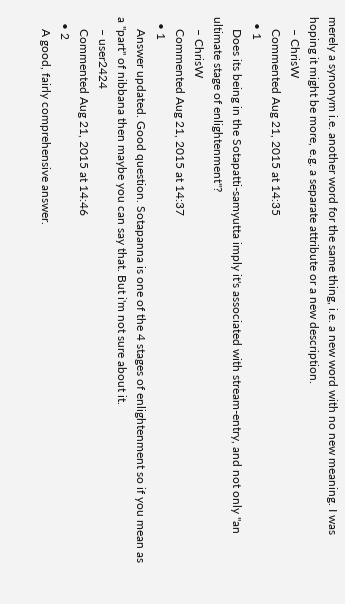merely a synonym i.e. another word for the same thing, i.e. a new word with no new meaning. I was hoping it might be more, e.g. a separate attribute or a new description.
    – ChrisW
    Commented Aug 21, 2015 at 14:35
  • 1
    Does its being in the Sotapatti-samyutta imply it's associated with stream-entry, and not only "an ultimate stage of enlightenment"?
    – ChrisW
    Commented Aug 21, 2015 at 14:37
  • 1
    Answer updated. Good question. Sotapanna is one of the 4 stages of enlightenment so if you mean as a "part" of nibbana then maybe you can say that. But i'm not sure about it.
    – user2424
    Commented Aug 21, 2015 at 14:46
  • 2
    A good, fairly comprehensive answer.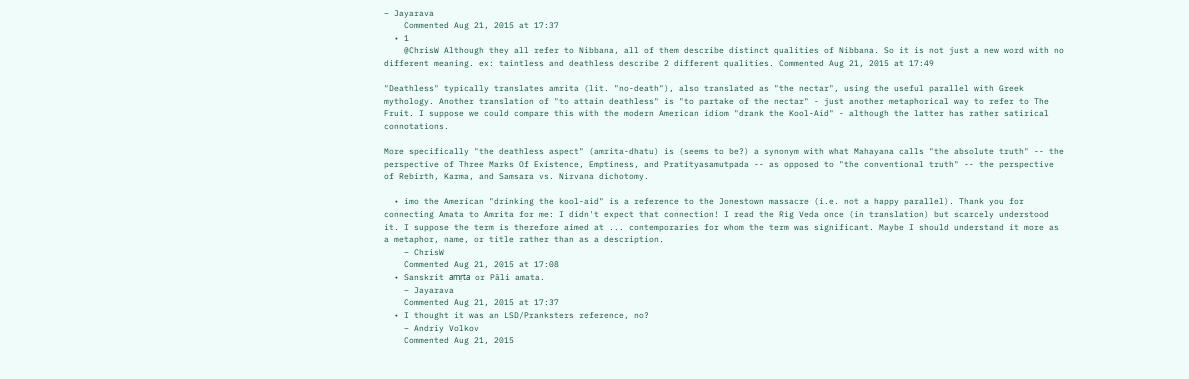– Jayarava
    Commented Aug 21, 2015 at 17:37
  • 1
    @ChrisW Although they all refer to Nibbana, all of them describe distinct qualities of Nibbana. So it is not just a new word with no different meaning. ex: taintless and deathless describe 2 different qualities. Commented Aug 21, 2015 at 17:49

"Deathless" typically translates amrita (lit. "no-death"), also translated as "the nectar", using the useful parallel with Greek mythology. Another translation of "to attain deathless" is "to partake of the nectar" - just another metaphorical way to refer to The Fruit. I suppose we could compare this with the modern American idiom "drank the Kool-Aid" - although the latter has rather satirical connotations.

More specifically "the deathless aspect" (amrita-dhatu) is (seems to be?) a synonym with what Mahayana calls "the absolute truth" -- the perspective of Three Marks Of Existence, Emptiness, and Pratityasamutpada -- as opposed to "the conventional truth" -- the perspective of Rebirth, Karma, and Samsara vs. Nirvana dichotomy.

  • imo the American "drinking the kool-aid" is a reference to the Jonestown massacre (i.e. not a happy parallel). Thank you for connecting Amata to Amrita for me: I didn't expect that connection! I read the Rig Veda once (in translation) but scarcely understood it. I suppose the term is therefore aimed at ... contemporaries for whom the term was significant. Maybe I should understand it more as a metaphor, name, or title rather than as a description.
    – ChrisW
    Commented Aug 21, 2015 at 17:08
  • Sanskrit amṛta or Pāli amata.
    – Jayarava
    Commented Aug 21, 2015 at 17:37
  • I thought it was an LSD/Pranksters reference, no?
    – Andriy Volkov
    Commented Aug 21, 2015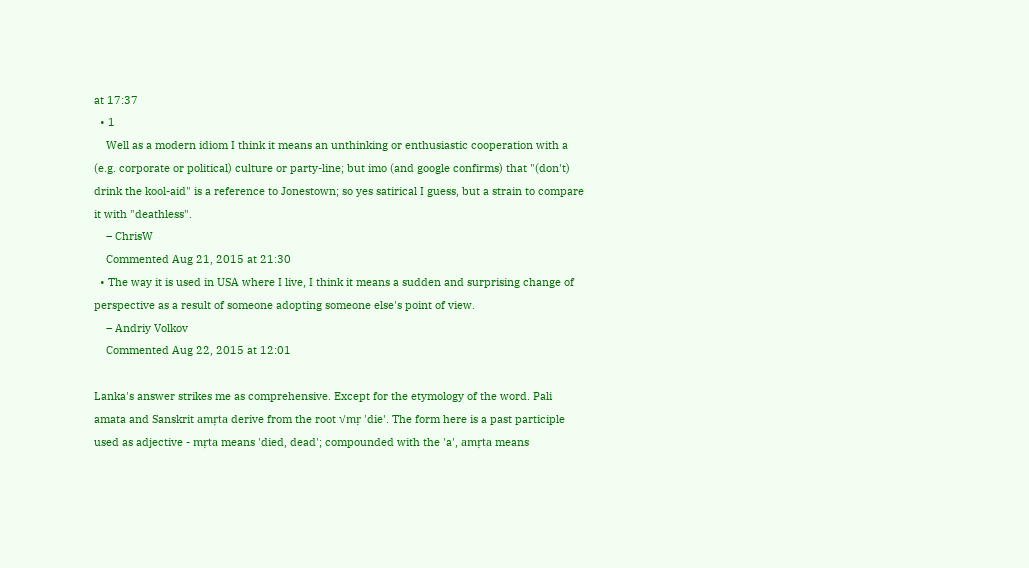at 17:37
  • 1
    Well as a modern idiom I think it means an unthinking or enthusiastic cooperation with a (e.g. corporate or political) culture or party-line; but imo (and google confirms) that "(don't) drink the kool-aid" is a reference to Jonestown; so yes satirical I guess, but a strain to compare it with "deathless".
    – ChrisW
    Commented Aug 21, 2015 at 21:30
  • The way it is used in USA where I live, I think it means a sudden and surprising change of perspective as a result of someone adopting someone else's point of view.
    – Andriy Volkov
    Commented Aug 22, 2015 at 12:01

Lanka's answer strikes me as comprehensive. Except for the etymology of the word. Pali amata and Sanskrit amṛta derive from the root √mṛ 'die'. The form here is a past participle used as adjective - mṛta means 'died, dead'; compounded with the 'a', amṛta means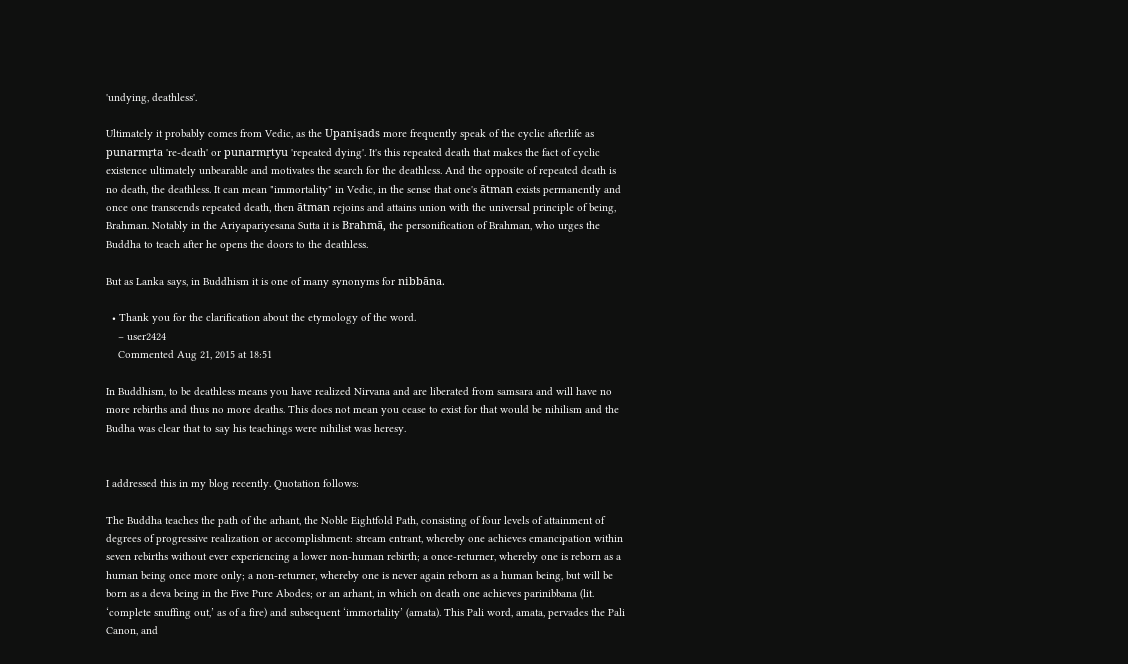'undying, deathless'.

Ultimately it probably comes from Vedic, as the Upaniṣads more frequently speak of the cyclic afterlife as punarmṛta 're-death' or punarmṛtyu 'repeated dying'. It's this repeated death that makes the fact of cyclic existence ultimately unbearable and motivates the search for the deathless. And the opposite of repeated death is no death, the deathless. It can mean "immortality" in Vedic, in the sense that one's ātman exists permanently and once one transcends repeated death, then ātman rejoins and attains union with the universal principle of being, Brahman. Notably in the Ariyapariyesana Sutta it is Brahmā, the personification of Brahman, who urges the Buddha to teach after he opens the doors to the deathless.

But as Lanka says, in Buddhism it is one of many synonyms for nibbāna.

  • Thank you for the clarification about the etymology of the word.
    – user2424
    Commented Aug 21, 2015 at 18:51

In Buddhism, to be deathless means you have realized Nirvana and are liberated from samsara and will have no more rebirths and thus no more deaths. This does not mean you cease to exist for that would be nihilism and the Budha was clear that to say his teachings were nihilist was heresy.


I addressed this in my blog recently. Quotation follows:

The Buddha teaches the path of the arhant, the Noble Eightfold Path, consisting of four levels of attainment of degrees of progressive realization or accomplishment: stream entrant, whereby one achieves emancipation within seven rebirths without ever experiencing a lower non-human rebirth; a once-returner, whereby one is reborn as a human being once more only; a non-returner, whereby one is never again reborn as a human being, but will be born as a deva being in the Five Pure Abodes; or an arhant, in which on death one achieves parinibbana (lit. ‘complete snuffing out,’ as of a fire) and subsequent ‘immortality’ (amata). This Pali word, amata, pervades the Pali Canon, and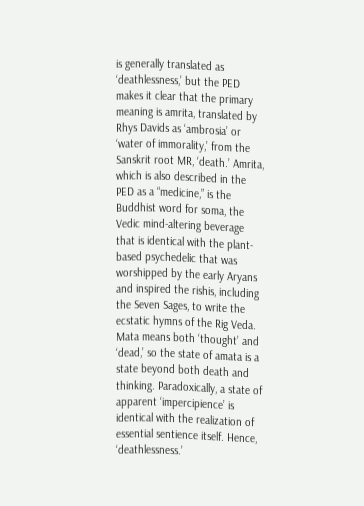is generally translated as ‘deathlessness,’ but the PED makes it clear that the primary meaning is amrita, translated by Rhys Davids as ‘ambrosia’ or ‘water of immorality,’ from the Sanskrit root MR, ‘death.’ Amrita, which is also described in the PED as a “medicine,” is the Buddhist word for soma, the Vedic mind-altering beverage that is identical with the plant-based psychedelic that was worshipped by the early Aryans and inspired the rishis, including the Seven Sages, to write the ecstatic hymns of the Rig Veda. Mata means both ‘thought’ and ‘dead,’ so the state of amata is a state beyond both death and thinking. Paradoxically, a state of apparent ‘impercipience’ is identical with the realization of essential sentience itself. Hence, ‘deathlessness.’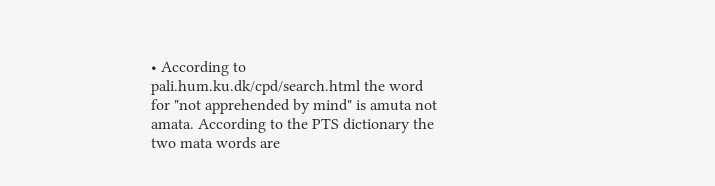• According to pali.hum.ku.dk/cpd/search.html the word for "not apprehended by mind" is amuta not amata. According to the PTS dictionary the two mata words are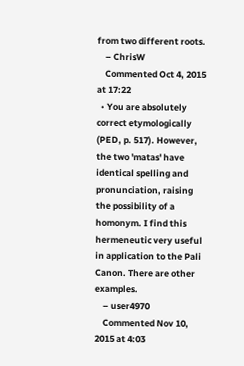from two different roots.
    – ChrisW
    Commented Oct 4, 2015 at 17:22
  • You are absolutely correct etymologically (PED, p. 517). However, the two 'matas' have identical spelling and pronunciation, raising the possibility of a homonym. I find this hermeneutic very useful in application to the Pali Canon. There are other examples.
    – user4970
    Commented Nov 10, 2015 at 4:03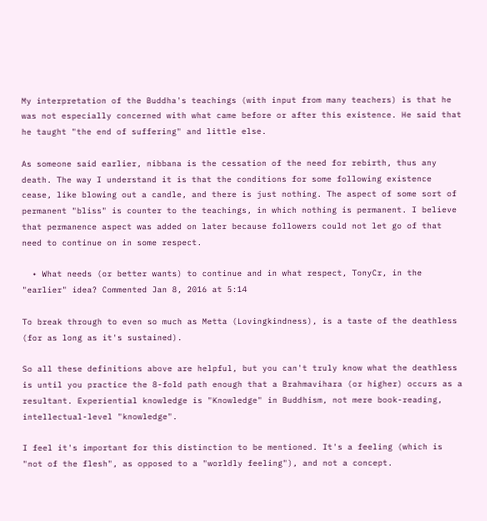My interpretation of the Buddha's teachings (with input from many teachers) is that he was not especially concerned with what came before or after this existence. He said that he taught "the end of suffering" and little else.

As someone said earlier, nibbana is the cessation of the need for rebirth, thus any death. The way I understand it is that the conditions for some following existence cease, like blowing out a candle, and there is just nothing. The aspect of some sort of permanent "bliss" is counter to the teachings, in which nothing is permanent. I believe that permanence aspect was added on later because followers could not let go of that need to continue on in some respect.

  • What needs (or better wants) to continue and in what respect, TonyCr, in the "earlier" idea? Commented Jan 8, 2016 at 5:14

To break through to even so much as Metta (Lovingkindness), is a taste of the deathless (for as long as it's sustained).

So all these definitions above are helpful, but you can't truly know what the deathless is until you practice the 8-fold path enough that a Brahmavihara (or higher) occurs as a resultant. Experiential knowledge is "Knowledge" in Buddhism, not mere book-reading, intellectual-level "knowledge".

I feel it's important for this distinction to be mentioned. It's a feeling (which is "not of the flesh", as opposed to a "worldly feeling"), and not a concept.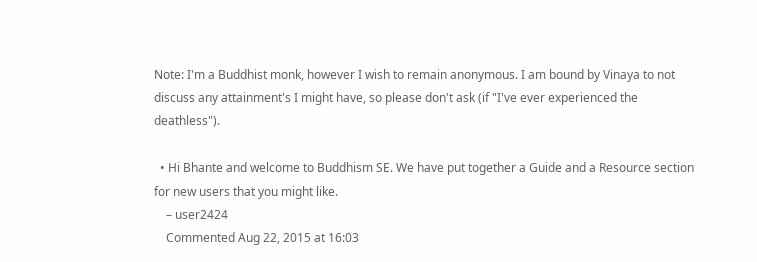Note: I'm a Buddhist monk, however I wish to remain anonymous. I am bound by Vinaya to not discuss any attainment's I might have, so please don't ask (if "I've ever experienced the deathless").

  • Hi Bhante and welcome to Buddhism SE. We have put together a Guide and a Resource section for new users that you might like.
    – user2424
    Commented Aug 22, 2015 at 16:03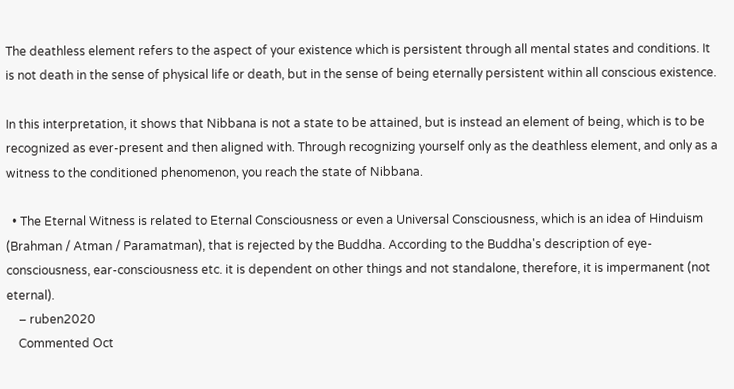The deathless element refers to the aspect of your existence which is persistent through all mental states and conditions. It is not death in the sense of physical life or death, but in the sense of being eternally persistent within all conscious existence.

In this interpretation, it shows that Nibbana is not a state to be attained, but is instead an element of being, which is to be recognized as ever-present and then aligned with. Through recognizing yourself only as the deathless element, and only as a witness to the conditioned phenomenon, you reach the state of Nibbana.

  • The Eternal Witness is related to Eternal Consciousness or even a Universal Consciousness, which is an idea of Hinduism (Brahman / Atman / Paramatman), that is rejected by the Buddha. According to the Buddha's description of eye-consciousness, ear-consciousness etc. it is dependent on other things and not standalone, therefore, it is impermanent (not eternal).
    – ruben2020
    Commented Oct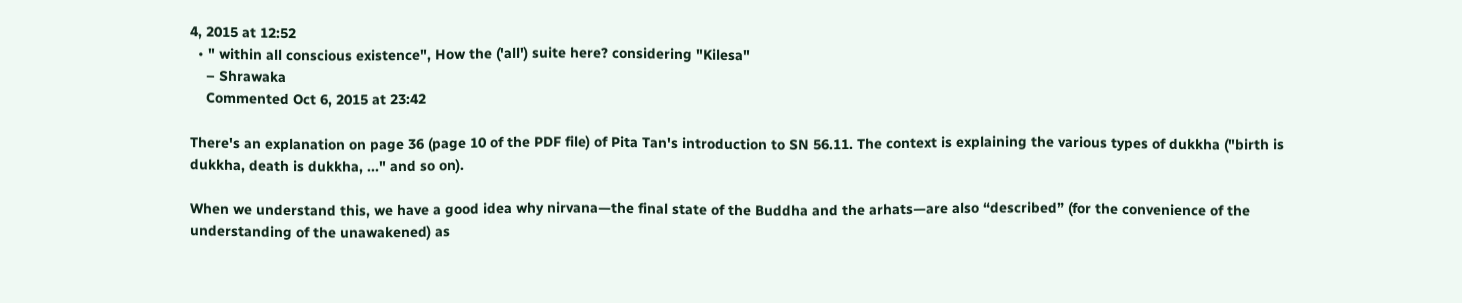4, 2015 at 12:52
  • " within all conscious existence", How the ('all') suite here? considering "Kilesa"
    – Shrawaka
    Commented Oct 6, 2015 at 23:42

There's an explanation on page 36 (page 10 of the PDF file) of Pita Tan's introduction to SN 56.11. The context is explaining the various types of dukkha ("birth is dukkha, death is dukkha, ..." and so on).

When we understand this, we have a good idea why nirvana—the final state of the Buddha and the arhats—are also “described” (for the convenience of the understanding of the unawakened) as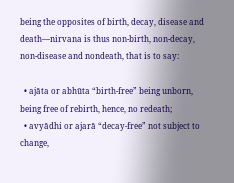being the opposites of birth, decay, disease and death—nirvana is thus non-birth, non-decay, non-disease and nondeath, that is to say:

  • ajāta or abhūta “birth-free” being unborn, being free of rebirth, hence, no redeath;
  • avyādhi or ajarā “decay-free” not subject to change,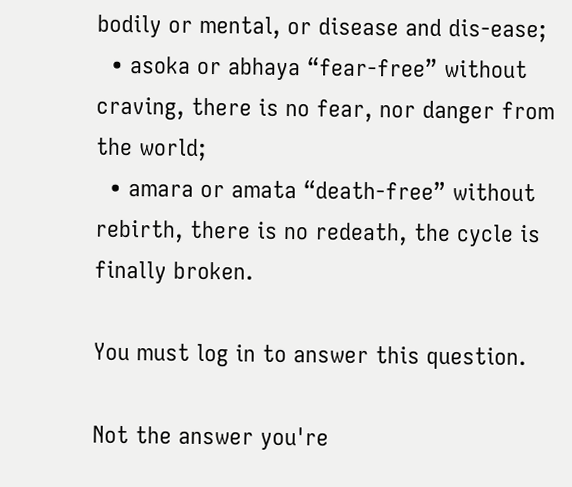bodily or mental, or disease and dis-ease;
  • asoka or abhaya “fear-free” without craving, there is no fear, nor danger from the world;
  • amara or amata “death-free” without rebirth, there is no redeath, the cycle is finally broken.

You must log in to answer this question.

Not the answer you're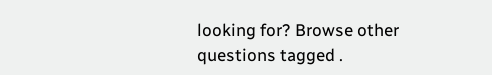looking for? Browse other questions tagged .